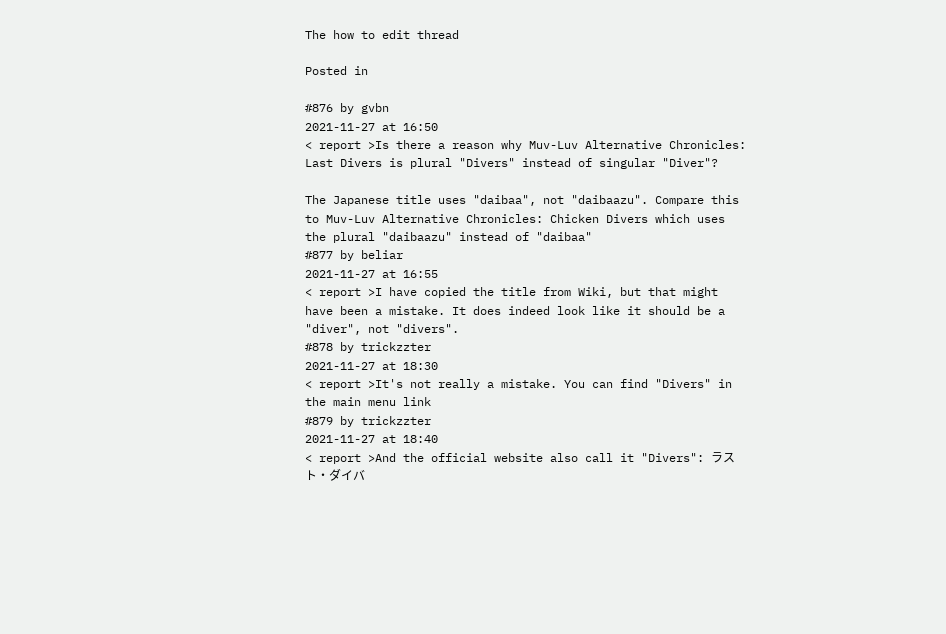The how to edit thread

Posted in

#876 by gvbn
2021-11-27 at 16:50
< report >Is there a reason why Muv-Luv Alternative Chronicles: Last Divers is plural "Divers" instead of singular "Diver"?

The Japanese title uses "daibaa", not "daibaazu". Compare this to Muv-Luv Alternative Chronicles: Chicken Divers which uses the plural "daibaazu" instead of "daibaa"
#877 by beliar
2021-11-27 at 16:55
< report >I have copied the title from Wiki, but that might have been a mistake. It does indeed look like it should be a "diver", not "divers".
#878 by trickzzter
2021-11-27 at 18:30
< report >It's not really a mistake. You can find "Divers" in the main menu link
#879 by trickzzter
2021-11-27 at 18:40
< report >And the official website also call it "Divers": ラスト・ダイバ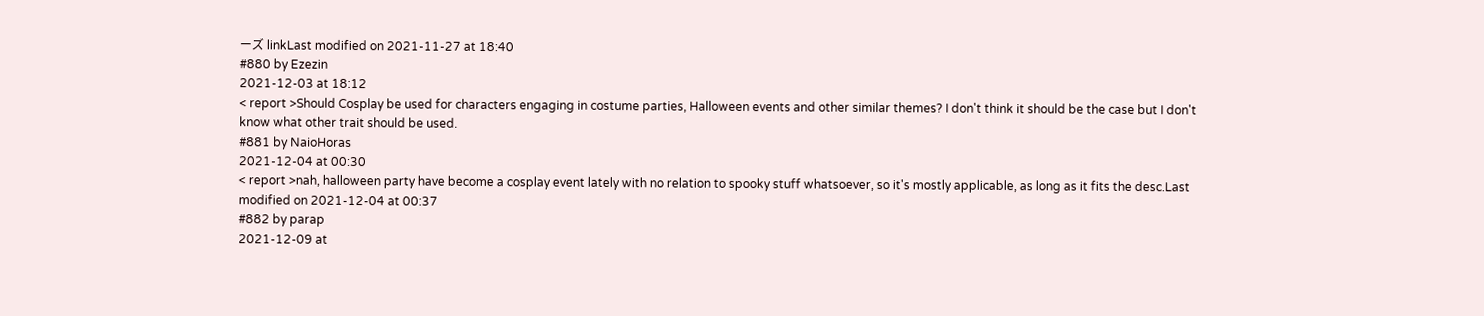ーズ linkLast modified on 2021-11-27 at 18:40
#880 by Ezezin
2021-12-03 at 18:12
< report >Should Cosplay be used for characters engaging in costume parties, Halloween events and other similar themes? I don't think it should be the case but I don't know what other trait should be used.
#881 by NaioHoras
2021-12-04 at 00:30
< report >nah, halloween party have become a cosplay event lately with no relation to spooky stuff whatsoever, so it's mostly applicable, as long as it fits the desc.Last modified on 2021-12-04 at 00:37
#882 by parap
2021-12-09 at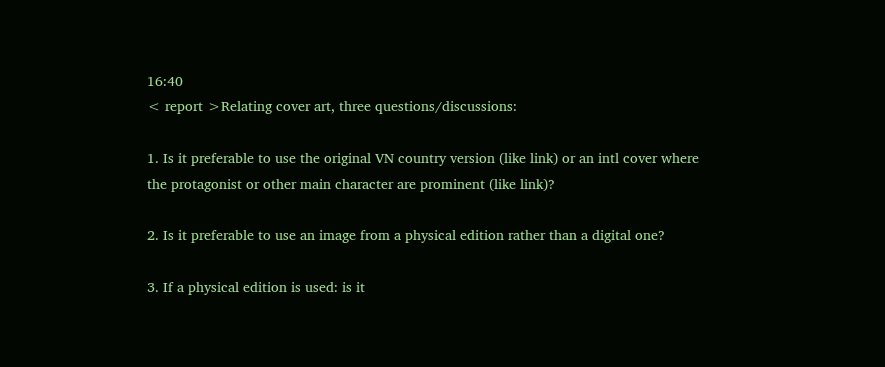16:40
< report >Relating cover art, three questions/discussions:

1. Is it preferable to use the original VN country version (like link) or an intl cover where the protagonist or other main character are prominent (like link)?

2. Is it preferable to use an image from a physical edition rather than a digital one?

3. If a physical edition is used: is it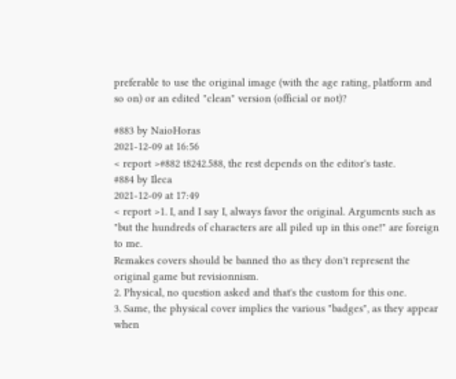preferable to use the original image (with the age rating, platform and so on) or an edited "clean" version (official or not)?

#883 by NaioHoras
2021-12-09 at 16:56
< report >#882 t8242.588, the rest depends on the editor's taste.
#884 by Ileca
2021-12-09 at 17:49
< report >1. I, and I say I, always favor the original. Arguments such as "but the hundreds of characters are all piled up in this one!" are foreign to me.
Remakes covers should be banned tho as they don't represent the original game but revisionnism.
2. Physical, no question asked and that's the custom for this one.
3. Same, the physical cover implies the various "badges", as they appear when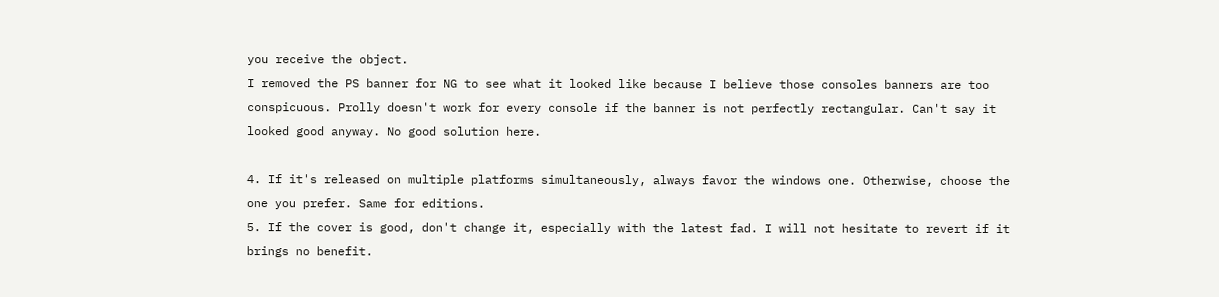you receive the object.
I removed the PS banner for NG to see what it looked like because I believe those consoles banners are too conspicuous. Prolly doesn't work for every console if the banner is not perfectly rectangular. Can't say it looked good anyway. No good solution here.

4. If it's released on multiple platforms simultaneously, always favor the windows one. Otherwise, choose the one you prefer. Same for editions.
5. If the cover is good, don't change it, especially with the latest fad. I will not hesitate to revert if it brings no benefit.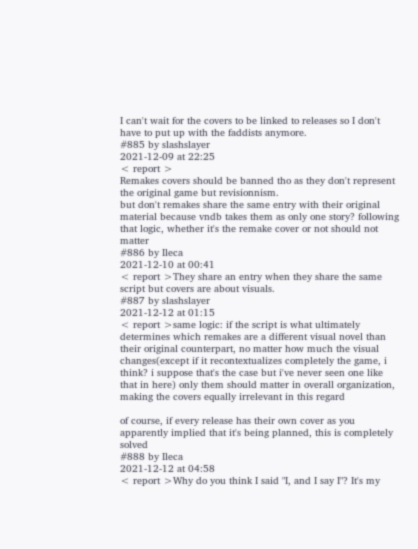I can't wait for the covers to be linked to releases so I don't have to put up with the faddists anymore.
#885 by slashslayer
2021-12-09 at 22:25
< report >
Remakes covers should be banned tho as they don't represent the original game but revisionnism.
but don't remakes share the same entry with their original material because vndb takes them as only one story? following that logic, whether it's the remake cover or not should not matter
#886 by Ileca
2021-12-10 at 00:41
< report >They share an entry when they share the same script but covers are about visuals.
#887 by slashslayer
2021-12-12 at 01:15
< report >same logic: if the script is what ultimately determines which remakes are a different visual novel than their original counterpart, no matter how much the visual changes(except if it recontextualizes completely the game, i think? i suppose that's the case but i've never seen one like that in here) only them should matter in overall organization, making the covers equally irrelevant in this regard

of course, if every release has their own cover as you apparently implied that it's being planned, this is completely solved
#888 by Ileca
2021-12-12 at 04:58
< report >Why do you think I said "I, and I say I"? It's my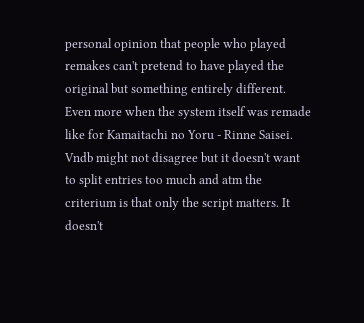personal opinion that people who played remakes can't pretend to have played the original but something entirely different. Even more when the system itself was remade like for Kamaitachi no Yoru - Rinne Saisei. Vndb might not disagree but it doesn't want to split entries too much and atm the criterium is that only the script matters. It doesn't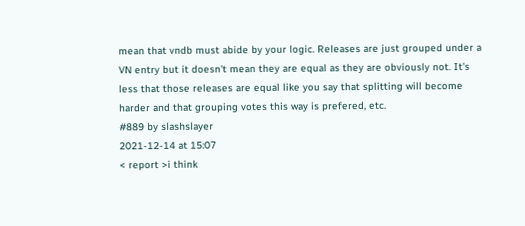mean that vndb must abide by your logic. Releases are just grouped under a VN entry but it doesn't mean they are equal as they are obviously not. It's less that those releases are equal like you say that splitting will become harder and that grouping votes this way is prefered, etc.
#889 by slashslayer
2021-12-14 at 15:07
< report >i think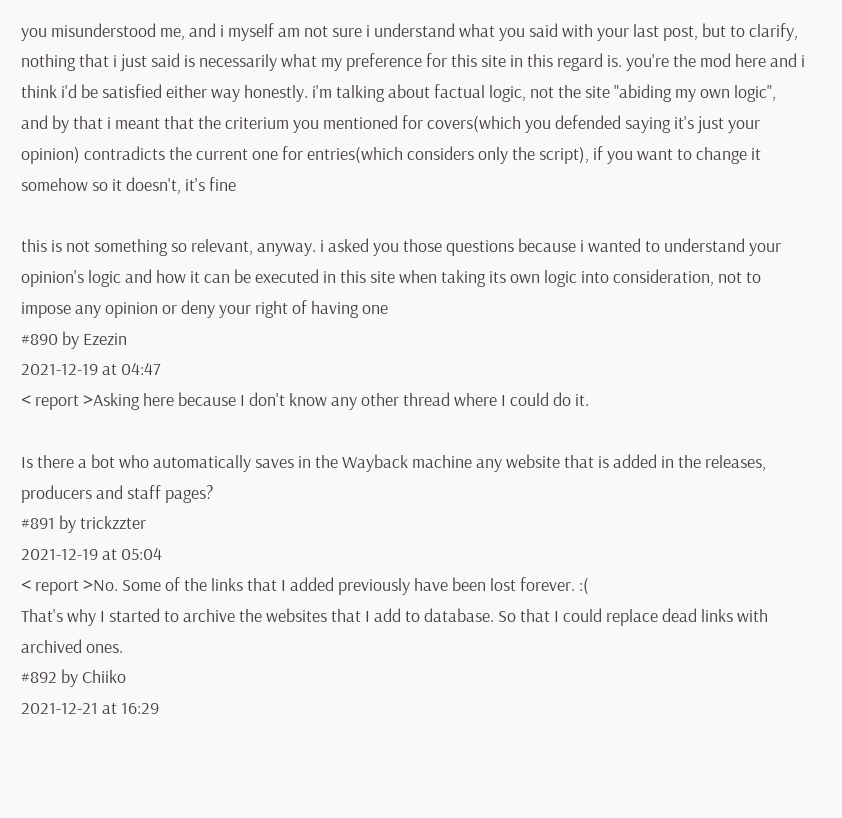you misunderstood me, and i myself am not sure i understand what you said with your last post, but to clarify, nothing that i just said is necessarily what my preference for this site in this regard is. you're the mod here and i think i'd be satisfied either way honestly. i'm talking about factual logic, not the site "abiding my own logic", and by that i meant that the criterium you mentioned for covers(which you defended saying it's just your opinion) contradicts the current one for entries(which considers only the script), if you want to change it somehow so it doesn't, it's fine

this is not something so relevant, anyway. i asked you those questions because i wanted to understand your opinion's logic and how it can be executed in this site when taking its own logic into consideration, not to impose any opinion or deny your right of having one
#890 by Ezezin
2021-12-19 at 04:47
< report >Asking here because I don't know any other thread where I could do it.

Is there a bot who automatically saves in the Wayback machine any website that is added in the releases, producers and staff pages?
#891 by trickzzter
2021-12-19 at 05:04
< report >No. Some of the links that I added previously have been lost forever. :(
That's why I started to archive the websites that I add to database. So that I could replace dead links with archived ones.
#892 by Chiiko
2021-12-21 at 16:29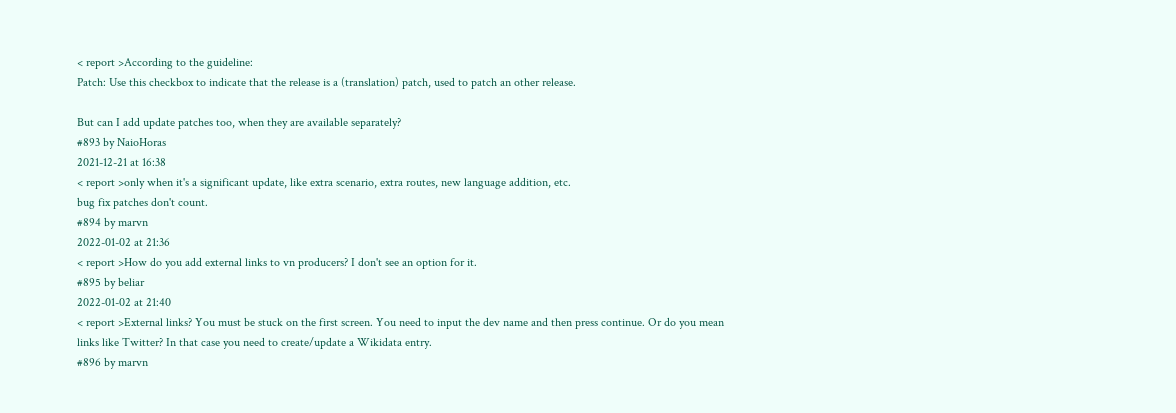< report >According to the guideline:
Patch: Use this checkbox to indicate that the release is a (translation) patch, used to patch an other release.

But can I add update patches too, when they are available separately?
#893 by NaioHoras
2021-12-21 at 16:38
< report >only when it's a significant update, like extra scenario, extra routes, new language addition, etc.
bug fix patches don't count.
#894 by marvn
2022-01-02 at 21:36
< report >How do you add external links to vn producers? I don't see an option for it.
#895 by beliar
2022-01-02 at 21:40
< report >External links? You must be stuck on the first screen. You need to input the dev name and then press continue. Or do you mean links like Twitter? In that case you need to create/update a Wikidata entry.
#896 by marvn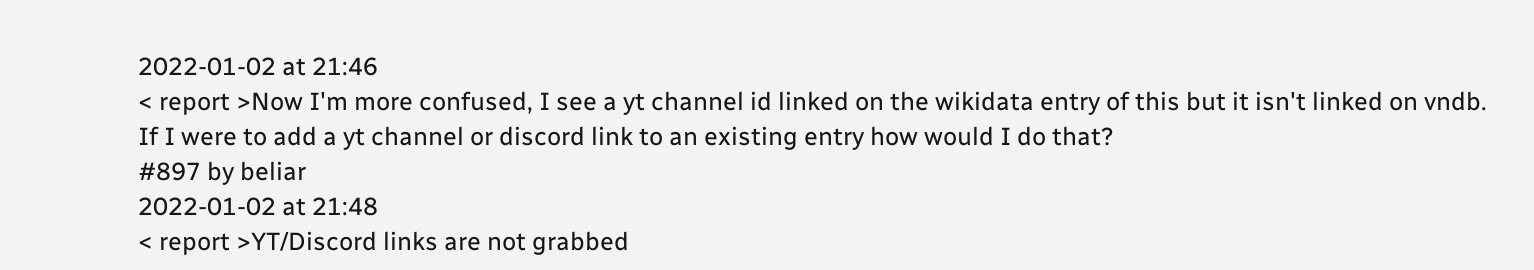2022-01-02 at 21:46
< report >Now I'm more confused, I see a yt channel id linked on the wikidata entry of this but it isn't linked on vndb. If I were to add a yt channel or discord link to an existing entry how would I do that?
#897 by beliar
2022-01-02 at 21:48
< report >YT/Discord links are not grabbed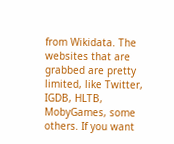from Wikidata. The websites that are grabbed are pretty limited, like Twitter, IGDB, HLTB, MobyGames, some others. If you want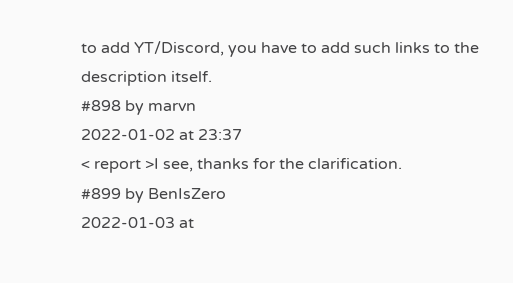to add YT/Discord, you have to add such links to the description itself.
#898 by marvn
2022-01-02 at 23:37
< report >I see, thanks for the clarification.
#899 by BenIsZero
2022-01-03 at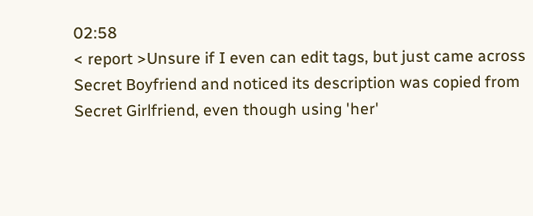02:58
< report >Unsure if I even can edit tags, but just came across Secret Boyfriend and noticed its description was copied from Secret Girlfriend, even though using 'her'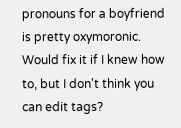pronouns for a boyfriend is pretty oxymoronic. Would fix it if I knew how to, but I don't think you can edit tags?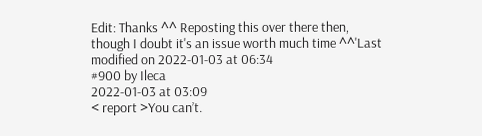Edit: Thanks ^^ Reposting this over there then, though I doubt it's an issue worth much time ^^'Last modified on 2022-01-03 at 06:34
#900 by Ileca
2022-01-03 at 03:09
< report >You can’t.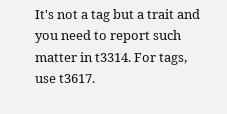It's not a tag but a trait and you need to report such matter in t3314. For tags, use t3617.